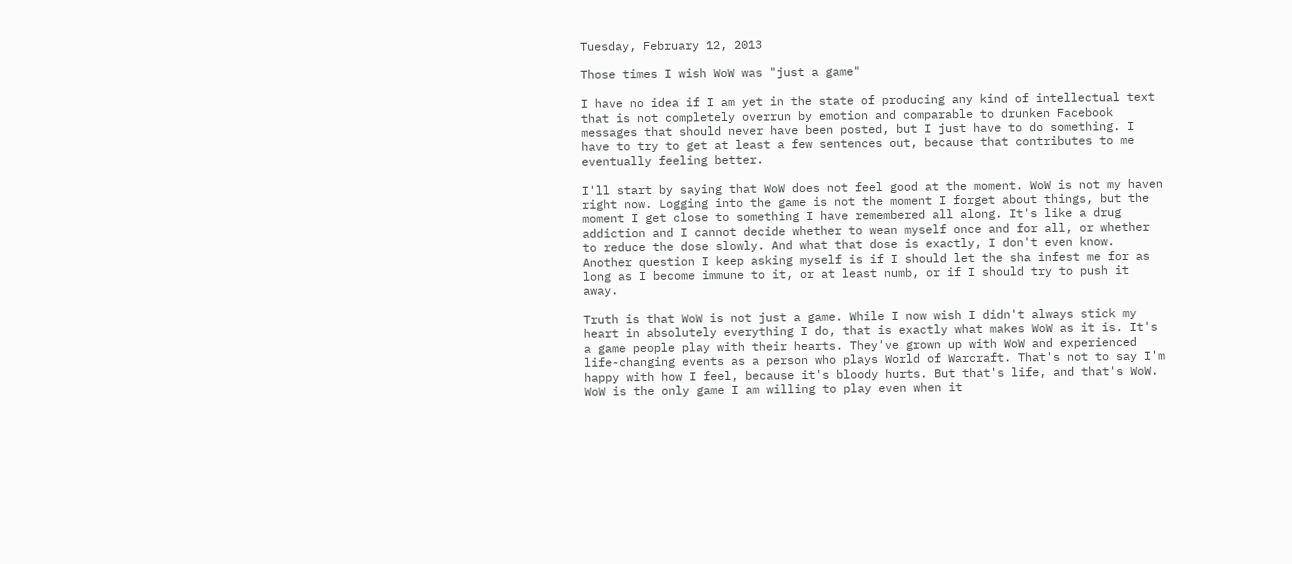Tuesday, February 12, 2013

Those times I wish WoW was "just a game"

I have no idea if I am yet in the state of producing any kind of intellectual text that is not completely overrun by emotion and comparable to drunken Facebook messages that should never have been posted, but I just have to do something. I have to try to get at least a few sentences out, because that contributes to me eventually feeling better.

I'll start by saying that WoW does not feel good at the moment. WoW is not my haven right now. Logging into the game is not the moment I forget about things, but the moment I get close to something I have remembered all along. It's like a drug addiction and I cannot decide whether to wean myself once and for all, or whether to reduce the dose slowly. And what that dose is exactly, I don't even know. Another question I keep asking myself is if I should let the sha infest me for as long as I become immune to it, or at least numb, or if I should try to push it away.

Truth is that WoW is not just a game. While I now wish I didn't always stick my heart in absolutely everything I do, that is exactly what makes WoW as it is. It's a game people play with their hearts. They've grown up with WoW and experienced life-changing events as a person who plays World of Warcraft. That's not to say I'm happy with how I feel, because it's bloody hurts. But that's life, and that's WoW. WoW is the only game I am willing to play even when it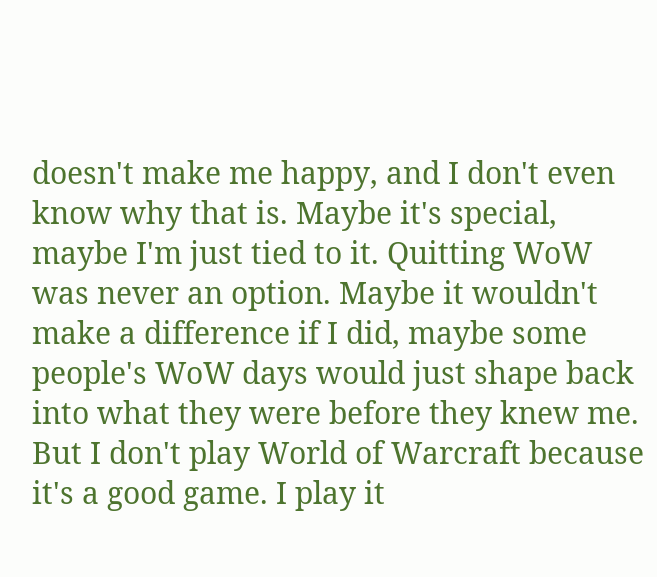doesn't make me happy, and I don't even know why that is. Maybe it's special, maybe I'm just tied to it. Quitting WoW was never an option. Maybe it wouldn't make a difference if I did, maybe some people's WoW days would just shape back into what they were before they knew me. But I don't play World of Warcraft because it's a good game. I play it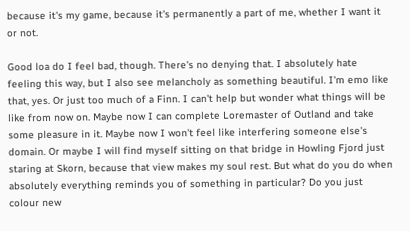because it's my game, because it's permanently a part of me, whether I want it or not.

Good loa do I feel bad, though. There's no denying that. I absolutely hate feeling this way, but I also see melancholy as something beautiful. I'm emo like that, yes. Or just too much of a Finn. I can't help but wonder what things will be like from now on. Maybe now I can complete Loremaster of Outland and take some pleasure in it. Maybe now I won't feel like interfering someone else's domain. Or maybe I will find myself sitting on that bridge in Howling Fjord just staring at Skorn, because that view makes my soul rest. But what do you do when absolutely everything reminds you of something in particular? Do you just colour new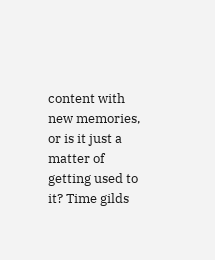content with new memories, or is it just a matter of getting used to it? Time gilds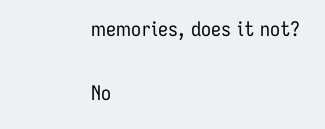memories, does it not?

No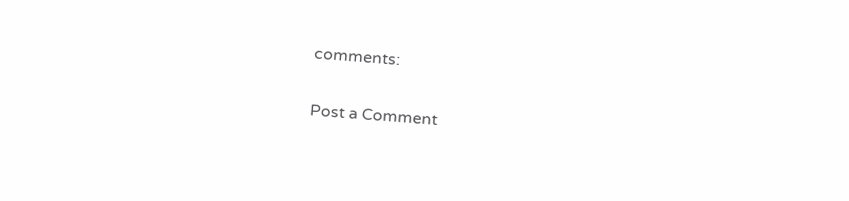comments:

Post a Comment